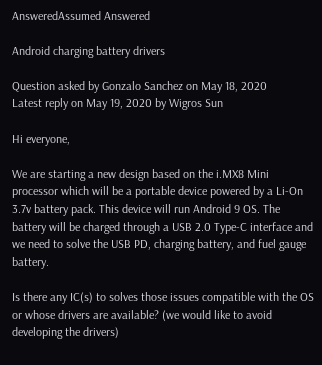AnsweredAssumed Answered

Android charging battery drivers

Question asked by Gonzalo Sanchez on May 18, 2020
Latest reply on May 19, 2020 by Wigros Sun

Hi everyone,

We are starting a new design based on the i.MX8 Mini processor which will be a portable device powered by a Li-On 3.7v battery pack. This device will run Android 9 OS. The battery will be charged through a USB 2.0 Type-C interface and we need to solve the USB PD, charging battery, and fuel gauge battery.

Is there any IC(s) to solves those issues compatible with the OS or whose drivers are available? (we would like to avoid developing the drivers)